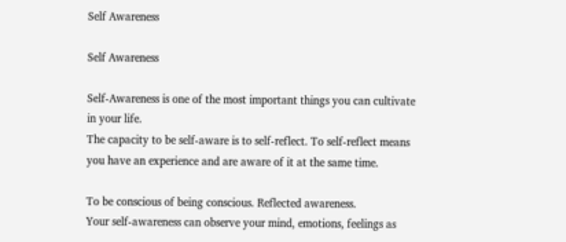Self Awareness

Self Awareness

Self-Awareness is one of the most important things you can cultivate in your life.
The capacity to be self-aware is to self-reflect. To self-reflect means you have an experience and are aware of it at the same time.

To be conscious of being conscious. Reflected awareness.
Your self-awareness can observe your mind, emotions, feelings as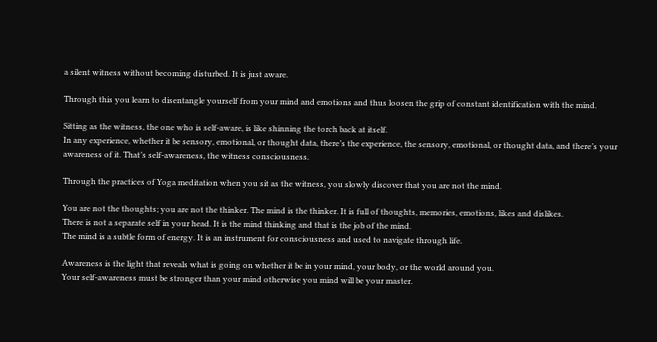a silent witness without becoming disturbed. It is just aware.

Through this you learn to disentangle yourself from your mind and emotions and thus loosen the grip of constant identification with the mind.

Sitting as the witness, the one who is self-aware, is like shinning the torch back at itself.
In any experience, whether it be sensory, emotional, or thought data, there’s the experience, the sensory, emotional, or thought data, and there’s your awareness of it. That’s self-awareness, the witness consciousness.

Through the practices of Yoga meditation when you sit as the witness, you slowly discover that you are not the mind.

You are not the thoughts; you are not the thinker. The mind is the thinker. It is full of thoughts, memories, emotions, likes and dislikes.
There is not a separate self in your head. It is the mind thinking and that is the job of the mind.
The mind is a subtle form of energy. It is an instrument for consciousness and used to navigate through life.

Awareness is the light that reveals what is going on whether it be in your mind, your body, or the world around you.
Your self-awareness must be stronger than your mind otherwise you mind will be your master.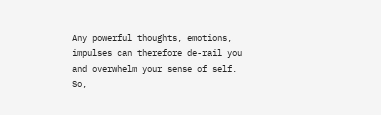Any powerful thoughts, emotions, impulses can therefore de-rail you and overwhelm your sense of self.
So,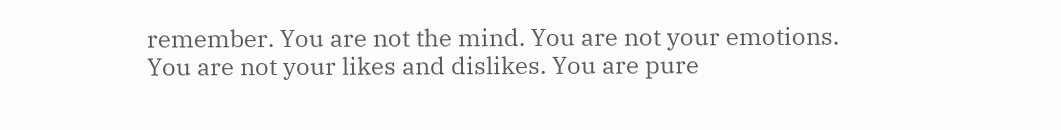remember. You are not the mind. You are not your emotions. You are not your likes and dislikes. You are pure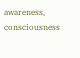awareness, consciousness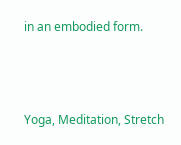in an embodied form.



Yoga, Meditation, Stretch